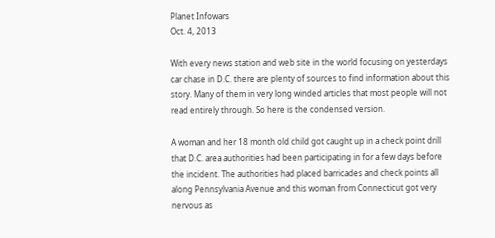Planet Infowars
Oct. 4, 2013

With every news station and web site in the world focusing on yesterdays car chase in D.C. there are plenty of sources to find information about this story. Many of them in very long winded articles that most people will not read entirely through. So here is the condensed version.

A woman and her 18 month old child got caught up in a check point drill that D.C. area authorities had been participating in for a few days before the incident. The authorities had placed barricades and check points all along Pennsylvania Avenue and this woman from Connecticut got very nervous as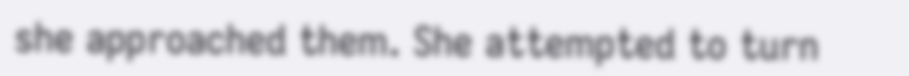she approached them. She attempted to turn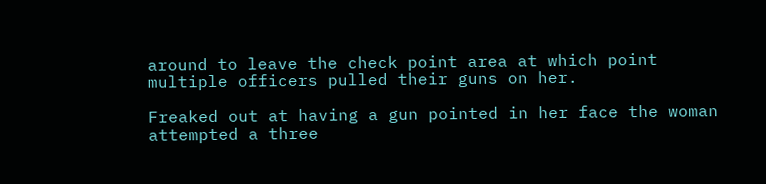around to leave the check point area at which point multiple officers pulled their guns on her.

Freaked out at having a gun pointed in her face the woman attempted a three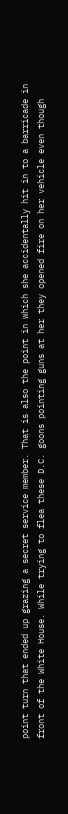point turn that ended up grazing a secret service member. That is also the point in which she accidentally hit in to a barricade in front of the White House. While trying to flea these D.C. goons pointing guns at her they opened fire on her vehicle even though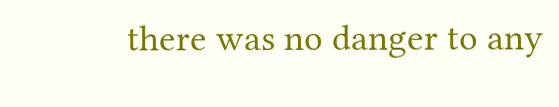there was no danger to any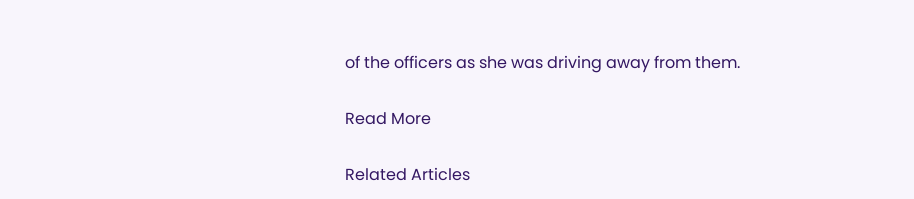of the officers as she was driving away from them.

Read More

Related Articles